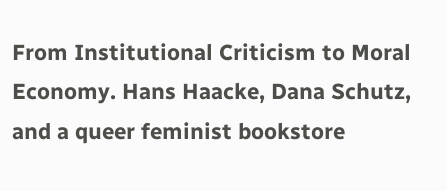From Institutional Criticism to Moral Economy. Hans Haacke, Dana Schutz, and a queer feminist bookstore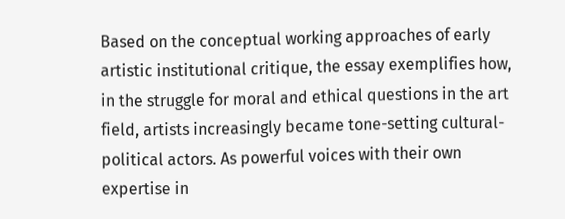Based on the conceptual working approaches of early artistic institutional critique, the essay exemplifies how, in the struggle for moral and ethical questions in the art field, artists increasingly became tone-setting cultural-political actors. As powerful voices with their own expertise in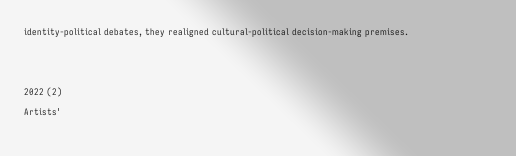identity-political debates, they realigned cultural-political decision-making premises.


2022 (2)
Artists'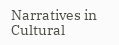Narratives in Cultural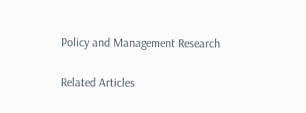Policy and Management Research

Related Articles